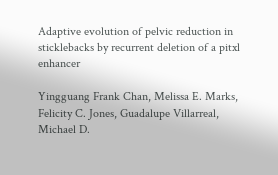Adaptive evolution of pelvic reduction in sticklebacks by recurrent deletion of a pitxl enhancer

Yingguang Frank Chan, Melissa E. Marks, Felicity C. Jones, Guadalupe Villarreal, Michael D.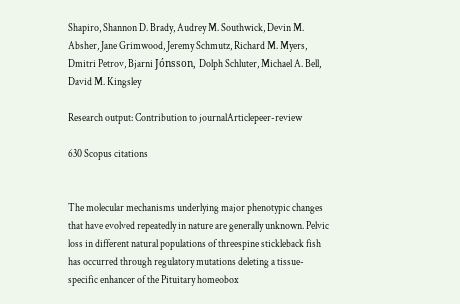Shapiro, Shannon D. Brady, Audrey M. Southwick, Devin M. Absher, Jane Grimwood, Jeremy Schmutz, Richard M. Myers, Dmitri Petrov, Bjarni Jónsson, Dolph Schluter, Michael A. Bell, David M. Kingsley

Research output: Contribution to journalArticlepeer-review

630 Scopus citations


The molecular mechanisms underlying major phenotypic changes that have evolved repeatedly in nature are generally unknown. Pelvic loss in different natural populations of threespine stickleback fish has occurred through regulatory mutations deleting a tissue-specific enhancer of the Pituitary homeobox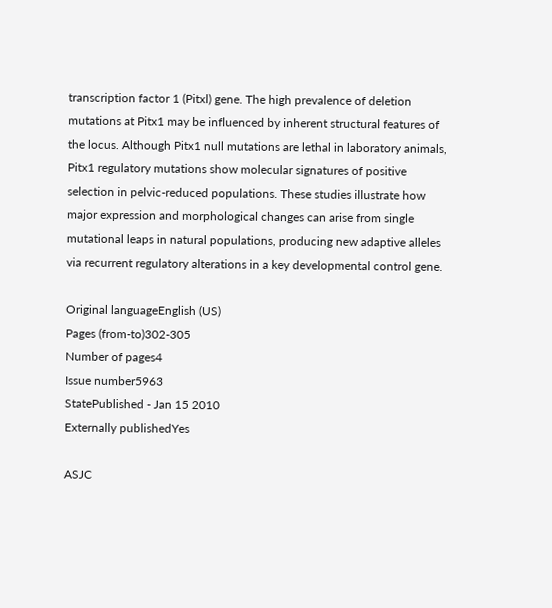transcription factor 1 (Pitxl) gene. The high prevalence of deletion mutations at Pitx1 may be influenced by inherent structural features of the locus. Although Pitx1 null mutations are lethal in laboratory animals, Pitx1 regulatory mutations show molecular signatures of positive selection in pelvic-reduced populations. These studies illustrate how major expression and morphological changes can arise from single mutational leaps in natural populations, producing new adaptive alleles via recurrent regulatory alterations in a key developmental control gene.

Original languageEnglish (US)
Pages (from-to)302-305
Number of pages4
Issue number5963
StatePublished - Jan 15 2010
Externally publishedYes

ASJC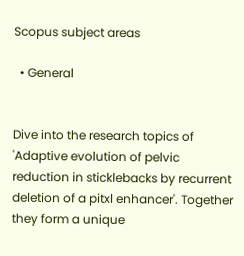Scopus subject areas

  • General


Dive into the research topics of 'Adaptive evolution of pelvic reduction in sticklebacks by recurrent deletion of a pitxl enhancer'. Together they form a unique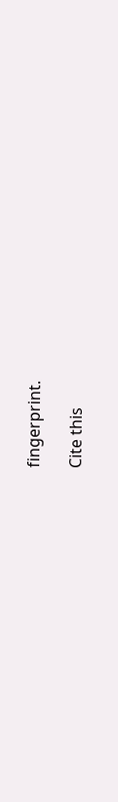fingerprint.

Cite this